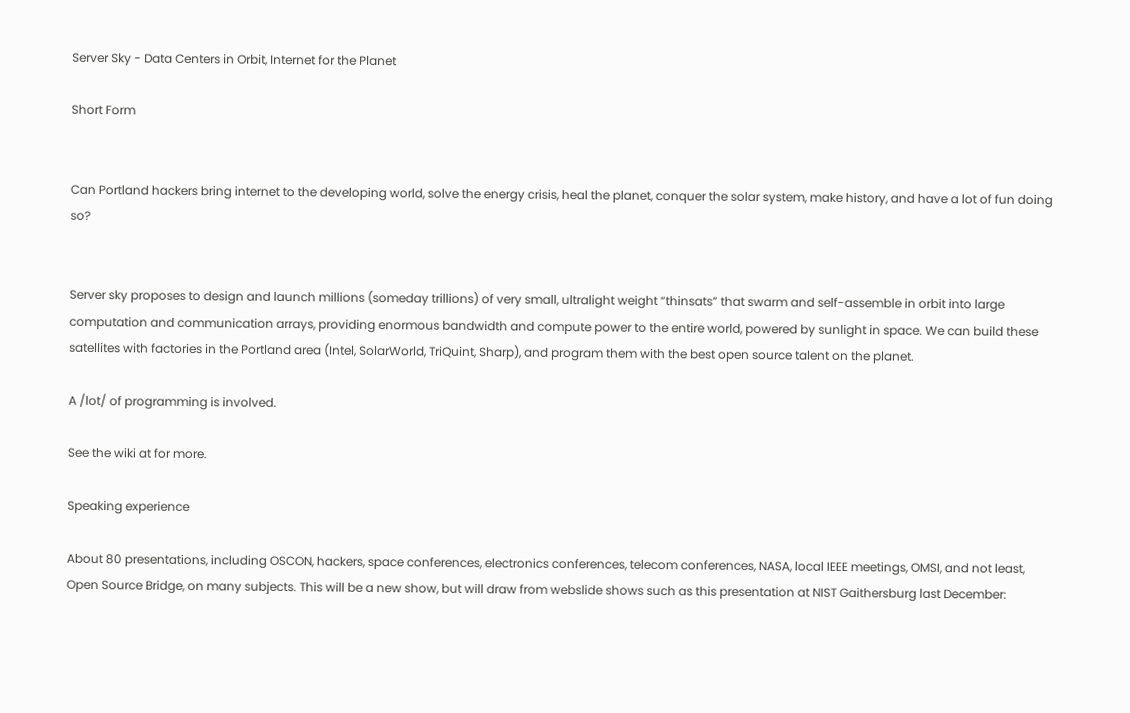Server Sky - Data Centers in Orbit, Internet for the Planet

Short Form


Can Portland hackers bring internet to the developing world, solve the energy crisis, heal the planet, conquer the solar system, make history, and have a lot of fun doing so?


Server sky proposes to design and launch millions (someday trillions) of very small, ultralight weight “thinsats” that swarm and self-assemble in orbit into large computation and communication arrays, providing enormous bandwidth and compute power to the entire world, powered by sunlight in space. We can build these satellites with factories in the Portland area (Intel, SolarWorld, TriQuint, Sharp), and program them with the best open source talent on the planet.

A /lot/ of programming is involved.

See the wiki at for more.

Speaking experience

About 80 presentations, including OSCON, hackers, space conferences, electronics conferences, telecom conferences, NASA, local IEEE meetings, OMSI, and not least, Open Source Bridge, on many subjects. This will be a new show, but will draw from webslide shows such as this presentation at NIST Gaithersburg last December: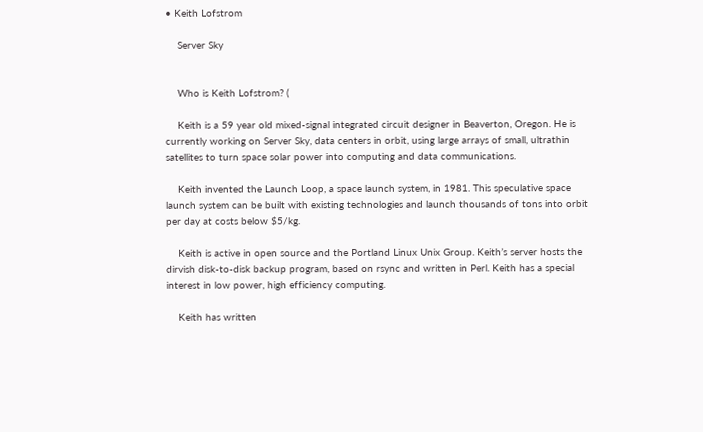• Keith Lofstrom

    Server Sky


    Who is Keith Lofstrom? (

    Keith is a 59 year old mixed-signal integrated circuit designer in Beaverton, Oregon. He is currently working on Server Sky, data centers in orbit, using large arrays of small, ultrathin satellites to turn space solar power into computing and data communications.

    Keith invented the Launch Loop, a space launch system, in 1981. This speculative space launch system can be built with existing technologies and launch thousands of tons into orbit per day at costs below $5/kg.

    Keith is active in open source and the Portland Linux Unix Group. Keith’s server hosts the dirvish disk-to-disk backup program, based on rsync and written in Perl. Keith has a special interest in low power, high efficiency computing.

    Keith has written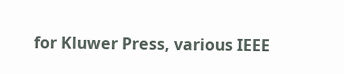for Kluwer Press, various IEEE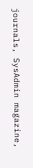journals, SysAdmin magazine,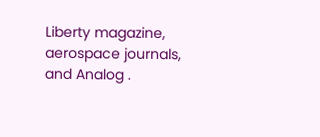Liberty magazine, aerospace journals, and Analog .